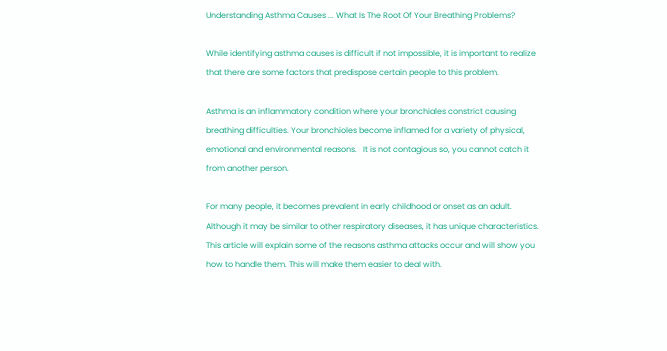Understanding Asthma Causes ... What Is The Root Of Your Breathing Problems?

While identifying asthma causes is difficult if not impossible, it is important to realize that there are some factors that predispose certain people to this problem.

Asthma is an inflammatory condition where your bronchiales constrict causing breathing difficulties. Your bronchioles become inflamed for a variety of physical, emotional and environmental reasons.   It is not contagious so, you cannot catch it from another person.

For many people, it becomes prevalent in early childhood or onset as an adult. Although it may be similar to other respiratory diseases, it has unique characteristics. This article will explain some of the reasons asthma attacks occur and will show you how to handle them. This will make them easier to deal with.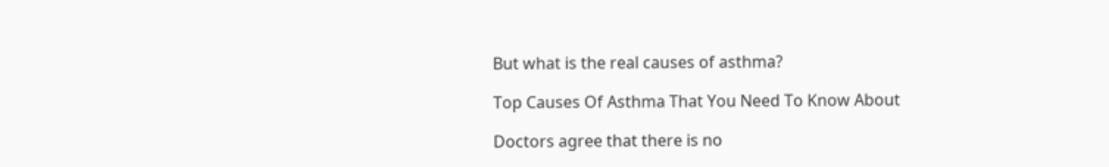But what is the real causes of asthma?

Top Causes Of Asthma That You Need To Know About

Doctors agree that there is no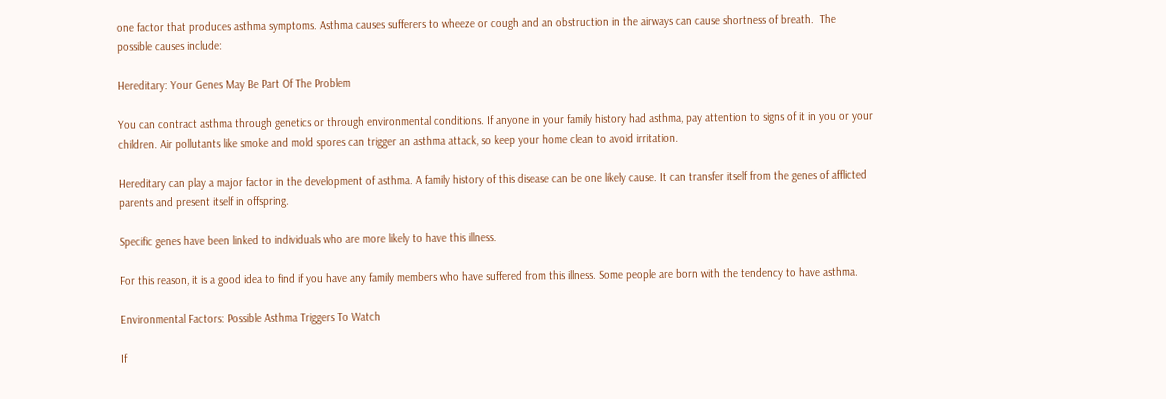one factor that produces asthma symptoms. Asthma causes sufferers to wheeze or cough and an obstruction in the airways can cause shortness of breath.  The possible causes include:

Hereditary: Your Genes May Be Part Of The Problem

You can contract asthma through genetics or through environmental conditions. If anyone in your family history had asthma, pay attention to signs of it in you or your children. Air pollutants like smoke and mold spores can trigger an asthma attack, so keep your home clean to avoid irritation.

Hereditary can play a major factor in the development of asthma. A family history of this disease can be one likely cause. It can transfer itself from the genes of afflicted parents and present itself in offspring.

Specific genes have been linked to individuals who are more likely to have this illness.

For this reason, it is a good idea to find if you have any family members who have suffered from this illness. Some people are born with the tendency to have asthma.

Environmental Factors: Possible Asthma Triggers To Watch

If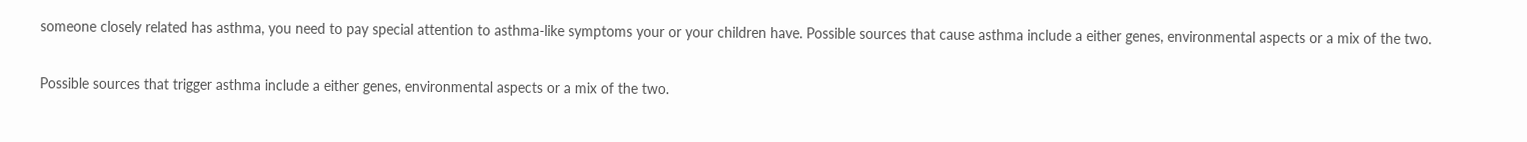someone closely related has asthma, you need to pay special attention to asthma-like symptoms your or your children have. Possible sources that cause asthma include a either genes, environmental aspects or a mix of the two.

Possible sources that trigger asthma include a either genes, environmental aspects or a mix of the two.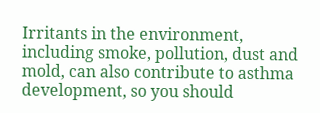Irritants in the environment, including smoke, pollution, dust and mold, can also contribute to asthma development, so you should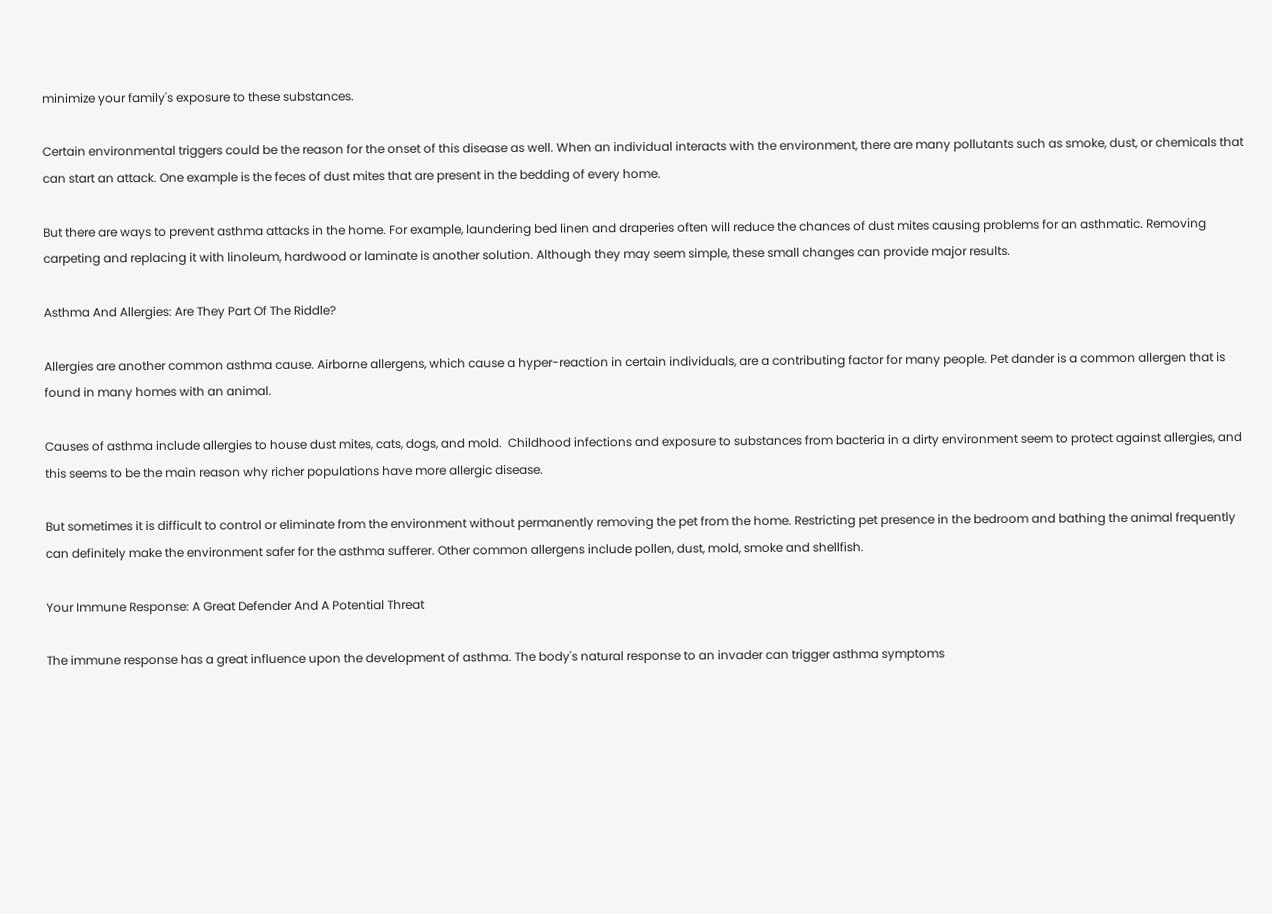minimize your family's exposure to these substances.

Certain environmental triggers could be the reason for the onset of this disease as well. When an individual interacts with the environment, there are many pollutants such as smoke, dust, or chemicals that can start an attack. One example is the feces of dust mites that are present in the bedding of every home.

But there are ways to prevent asthma attacks in the home. For example, laundering bed linen and draperies often will reduce the chances of dust mites causing problems for an asthmatic. Removing carpeting and replacing it with linoleum, hardwood or laminate is another solution. Although they may seem simple, these small changes can provide major results.

Asthma And Allergies: Are They Part Of The Riddle?

Allergies are another common asthma cause. Airborne allergens, which cause a hyper-reaction in certain individuals, are a contributing factor for many people. Pet dander is a common allergen that is found in many homes with an animal.

Causes of asthma include allergies to house dust mites, cats, dogs, and mold.  Childhood infections and exposure to substances from bacteria in a dirty environment seem to protect against allergies, and this seems to be the main reason why richer populations have more allergic disease.

But sometimes it is difficult to control or eliminate from the environment without permanently removing the pet from the home. Restricting pet presence in the bedroom and bathing the animal frequently can definitely make the environment safer for the asthma sufferer. Other common allergens include pollen, dust, mold, smoke and shellfish.

Your Immune Response: A Great Defender And A Potential Threat

The immune response has a great influence upon the development of asthma. The body's natural response to an invader can trigger asthma symptoms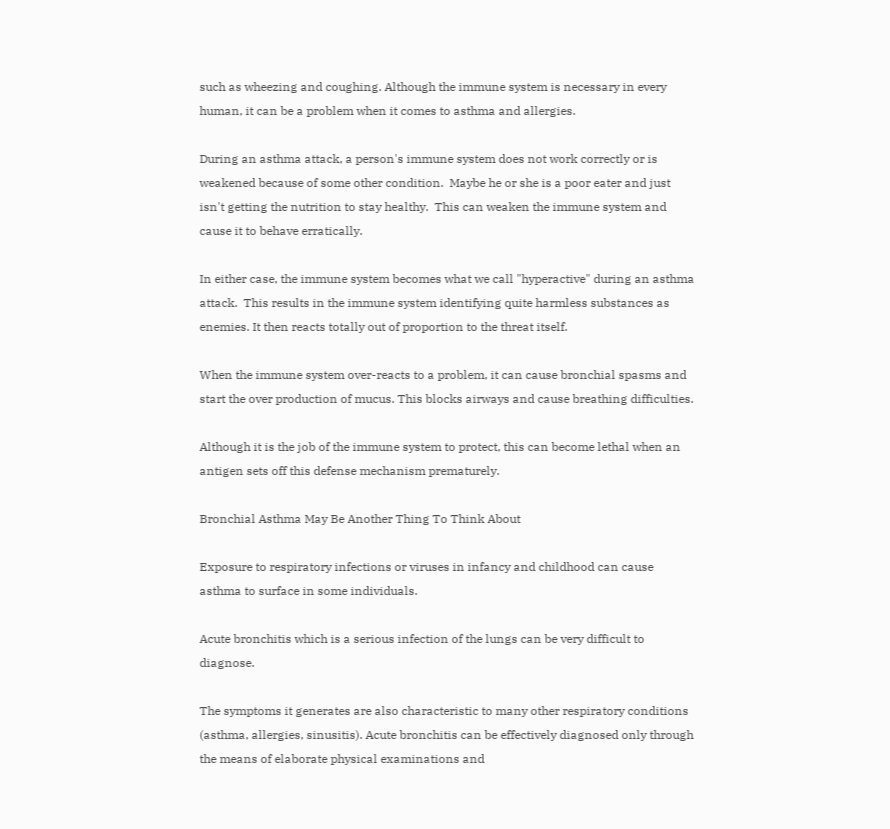such as wheezing and coughing. Although the immune system is necessary in every human, it can be a problem when it comes to asthma and allergies.

During an asthma attack, a person's immune system does not work correctly or is weakened because of some other condition.  Maybe he or she is a poor eater and just isn't getting the nutrition to stay healthy.  This can weaken the immune system and cause it to behave erratically.

In either case, the immune system becomes what we call "hyperactive" during an asthma attack.  This results in the immune system identifying quite harmless substances as enemies. It then reacts totally out of proportion to the threat itself.

When the immune system over-reacts to a problem, it can cause bronchial spasms and start the over production of mucus. This blocks airways and cause breathing difficulties.

Although it is the job of the immune system to protect, this can become lethal when an antigen sets off this defense mechanism prematurely.

Bronchial Asthma May Be Another Thing To Think About

Exposure to respiratory infections or viruses in infancy and childhood can cause asthma to surface in some individuals.

Acute bronchitis which is a serious infection of the lungs can be very difficult to diagnose.

The symptoms it generates are also characteristic to many other respiratory conditions (asthma, allergies, sinusitis). Acute bronchitis can be effectively diagnosed only through the means of elaborate physical examinations and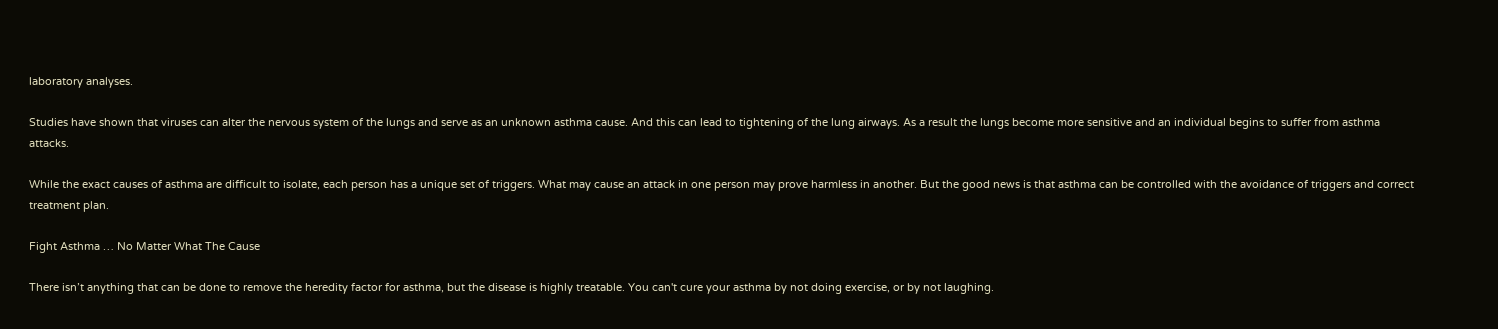laboratory analyses.

Studies have shown that viruses can alter the nervous system of the lungs and serve as an unknown asthma cause. And this can lead to tightening of the lung airways. As a result the lungs become more sensitive and an individual begins to suffer from asthma attacks.

While the exact causes of asthma are difficult to isolate, each person has a unique set of triggers. What may cause an attack in one person may prove harmless in another. But the good news is that asthma can be controlled with the avoidance of triggers and correct treatment plan.

Fight Asthma … No Matter What The Cause

There isn’t anything that can be done to remove the heredity factor for asthma, but the disease is highly treatable. You can't cure your asthma by not doing exercise, or by not laughing.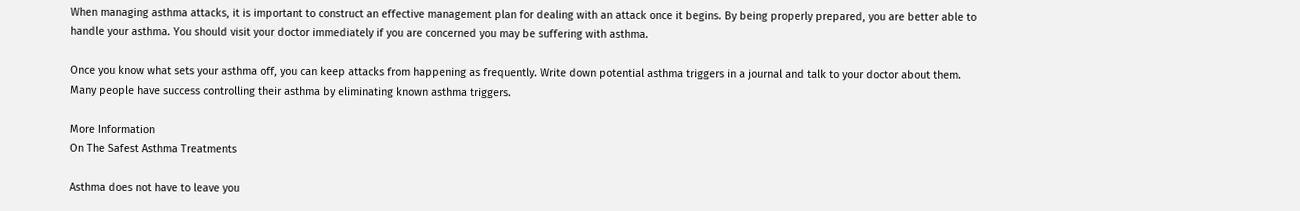When managing asthma attacks, it is important to construct an effective management plan for dealing with an attack once it begins. By being properly prepared, you are better able to handle your asthma. You should visit your doctor immediately if you are concerned you may be suffering with asthma.

Once you know what sets your asthma off, you can keep attacks from happening as frequently. Write down potential asthma triggers in a journal and talk to your doctor about them. Many people have success controlling their asthma by eliminating known asthma triggers.

More Information
On The Safest Asthma Treatments

Asthma does not have to leave you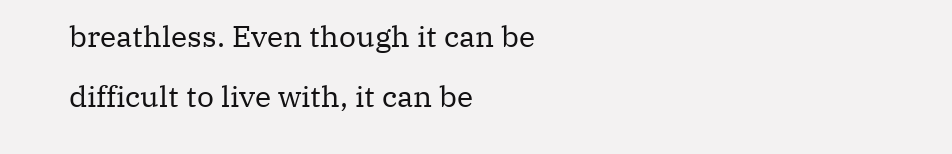breathless. Even though it can be difficult to live with, it can be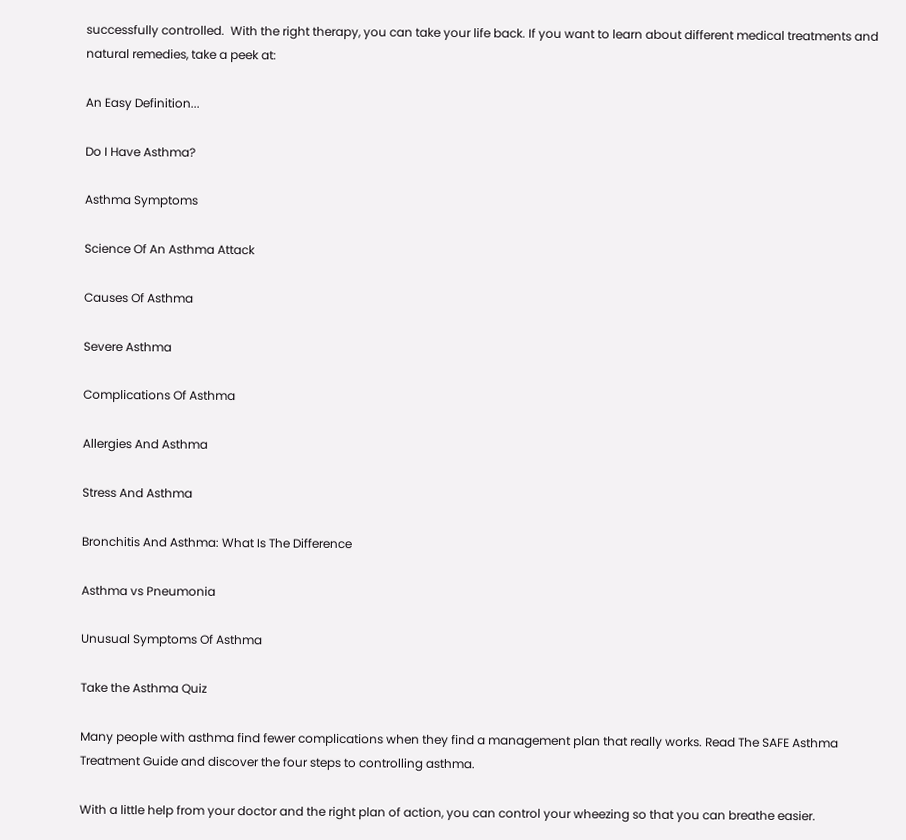successfully controlled.  With the right therapy, you can take your life back. If you want to learn about different medical treatments and natural remedies, take a peek at:

An Easy Definition...

Do I Have Asthma?

Asthma Symptoms

Science Of An Asthma Attack

Causes Of Asthma

Severe Asthma

Complications Of Asthma

Allergies And Asthma

Stress And Asthma

Bronchitis And Asthma: What Is The Difference

Asthma vs Pneumonia

Unusual Symptoms Of Asthma

Take the Asthma Quiz

Many people with asthma find fewer complications when they find a management plan that really works. Read The SAFE Asthma Treatment Guide and discover the four steps to controlling asthma.

With a little help from your doctor and the right plan of action, you can control your wheezing so that you can breathe easier.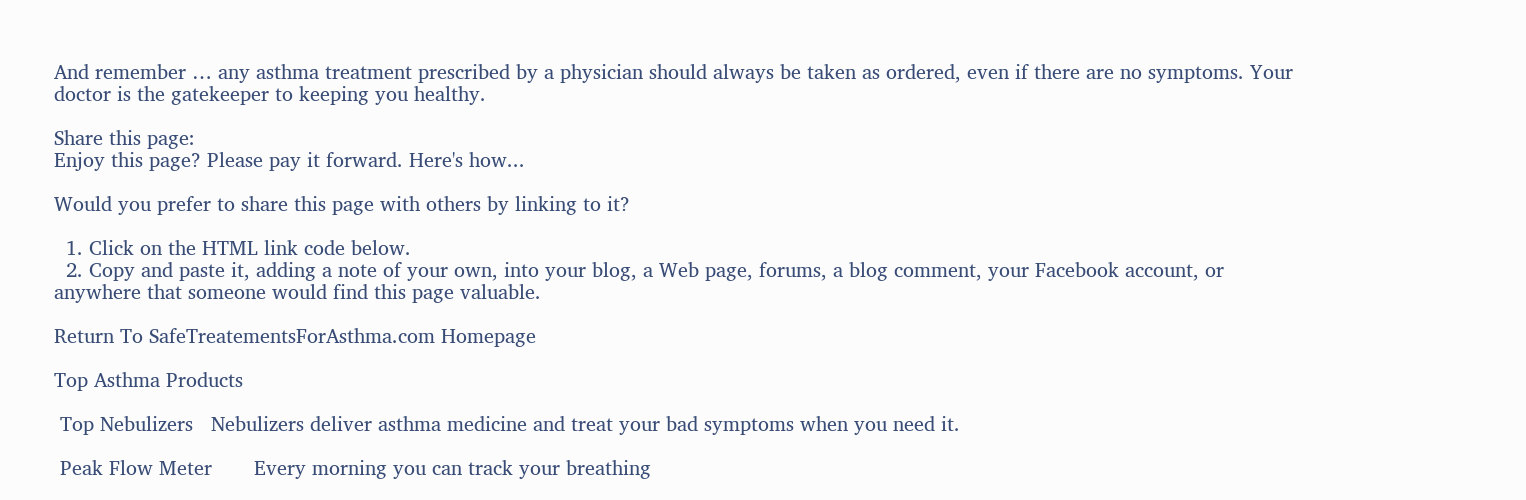And remember … any asthma treatment prescribed by a physician should always be taken as ordered, even if there are no symptoms. Your doctor is the gatekeeper to keeping you healthy.

Share this page:
Enjoy this page? Please pay it forward. Here's how...

Would you prefer to share this page with others by linking to it?

  1. Click on the HTML link code below.
  2. Copy and paste it, adding a note of your own, into your blog, a Web page, forums, a blog comment, your Facebook account, or anywhere that someone would find this page valuable.

Return To SafeTreatementsForAsthma.com Homepage

Top Asthma Products

 Top Nebulizers   Nebulizers deliver asthma medicine and treat your bad symptoms when you need it.

 Peak Flow Meter       Every morning you can track your breathing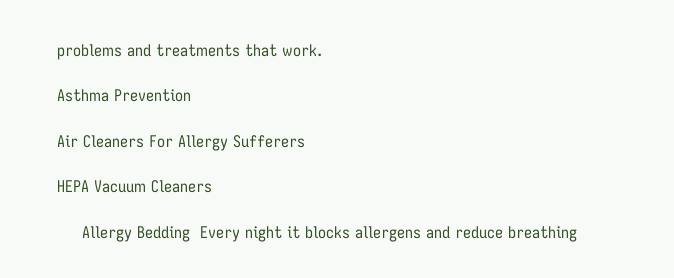problems and treatments that work.

Asthma Prevention

Air Cleaners For Allergy Sufferers

HEPA Vacuum Cleaners

     Allergy Bedding  Every night it blocks allergens and reduce breathing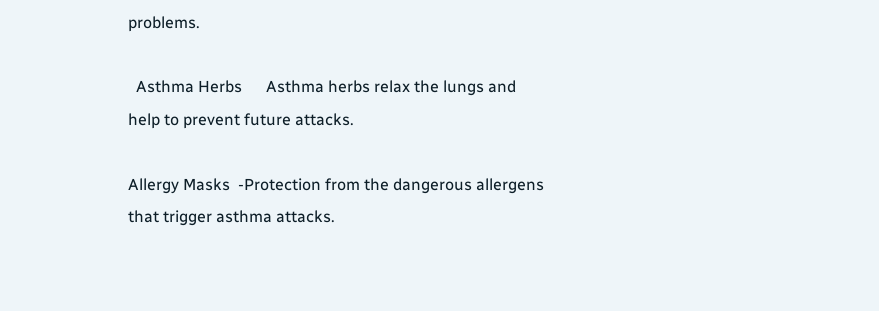problems.

  Asthma Herbs      Asthma herbs relax the lungs and help to prevent future attacks.

Allergy Masks  -Protection from the dangerous allergens that trigger asthma attacks.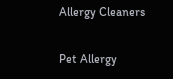Allergy Cleaners

Pet Allergy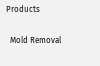Products

  Mold Removal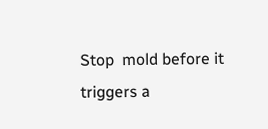Stop  mold before it  triggers a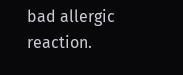bad allergic reaction.